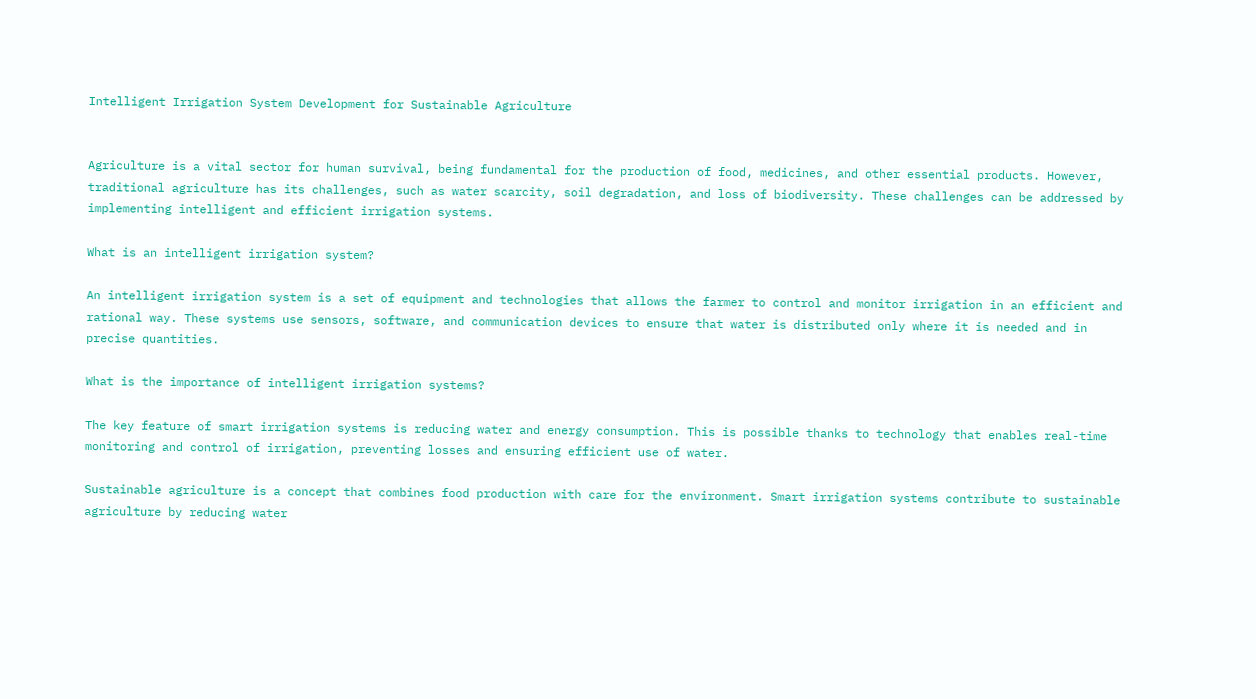Intelligent Irrigation System Development for Sustainable Agriculture


Agriculture is a vital sector for human survival, being fundamental for the production of food, medicines, and other essential products. However, traditional agriculture has its challenges, such as water scarcity, soil degradation, and loss of biodiversity. These challenges can be addressed by implementing intelligent and efficient irrigation systems.

What is an intelligent irrigation system?

An intelligent irrigation system is a set of equipment and technologies that allows the farmer to control and monitor irrigation in an efficient and rational way. These systems use sensors, software, and communication devices to ensure that water is distributed only where it is needed and in precise quantities.

What is the importance of intelligent irrigation systems?

The key feature of smart irrigation systems is reducing water and energy consumption. This is possible thanks to technology that enables real-time monitoring and control of irrigation, preventing losses and ensuring efficient use of water.

Sustainable agriculture is a concept that combines food production with care for the environment. Smart irrigation systems contribute to sustainable agriculture by reducing water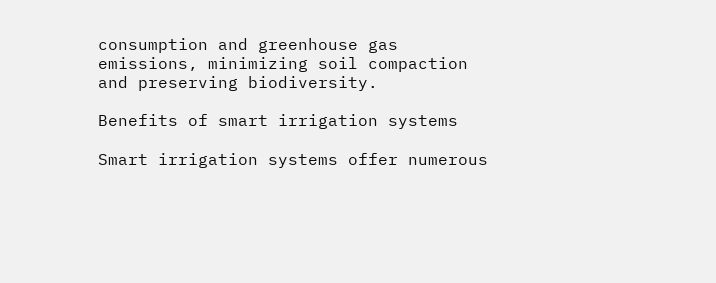consumption and greenhouse gas emissions, minimizing soil compaction and preserving biodiversity.

Benefits of smart irrigation systems

Smart irrigation systems offer numerous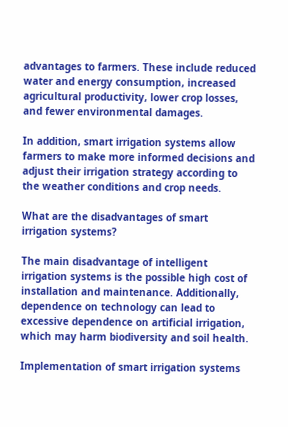advantages to farmers. These include reduced water and energy consumption, increased agricultural productivity, lower crop losses, and fewer environmental damages.

In addition, smart irrigation systems allow farmers to make more informed decisions and adjust their irrigation strategy according to the weather conditions and crop needs.

What are the disadvantages of smart irrigation systems?

The main disadvantage of intelligent irrigation systems is the possible high cost of installation and maintenance. Additionally, dependence on technology can lead to excessive dependence on artificial irrigation, which may harm biodiversity and soil health.

Implementation of smart irrigation systems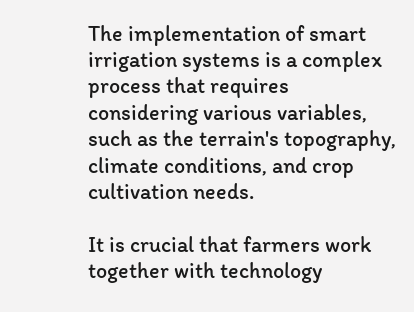The implementation of smart irrigation systems is a complex process that requires considering various variables, such as the terrain's topography, climate conditions, and crop cultivation needs.

It is crucial that farmers work together with technology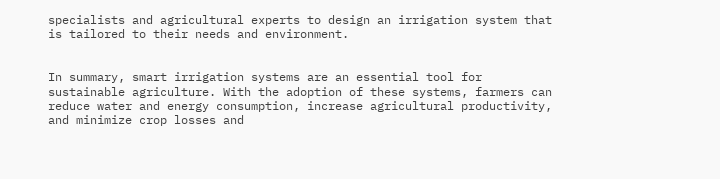specialists and agricultural experts to design an irrigation system that is tailored to their needs and environment.


In summary, smart irrigation systems are an essential tool for sustainable agriculture. With the adoption of these systems, farmers can reduce water and energy consumption, increase agricultural productivity, and minimize crop losses and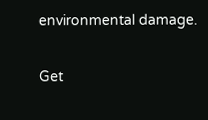environmental damage.

Get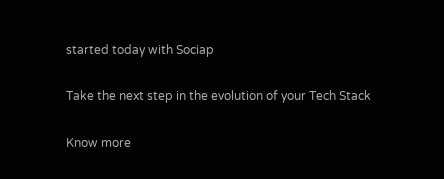started today with Sociap

Take the next step in the evolution of your Tech Stack

Know more